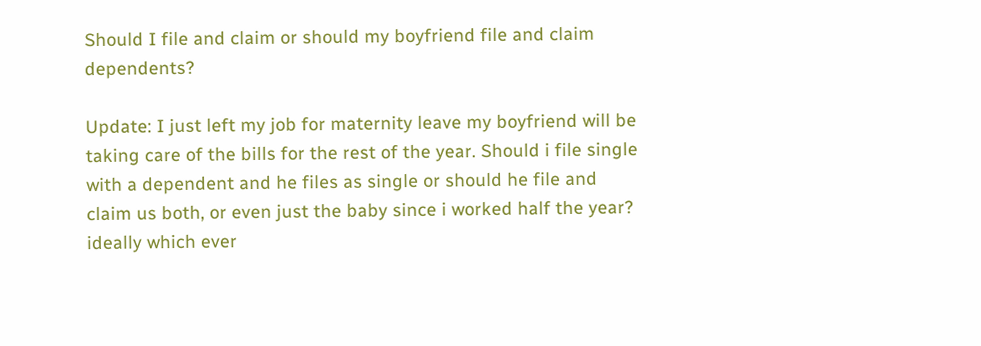Should I file and claim or should my boyfriend file and claim dependents?

Update: I just left my job for maternity leave my boyfriend will be taking care of the bills for the rest of the year. Should i file single with a dependent and he files as single or should he file and claim us both, or even just the baby since i worked half the year? ideally which ever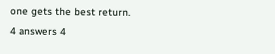one gets the best return.
4 answers 4